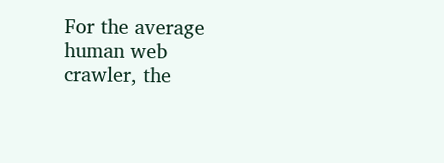For the average human web crawler, the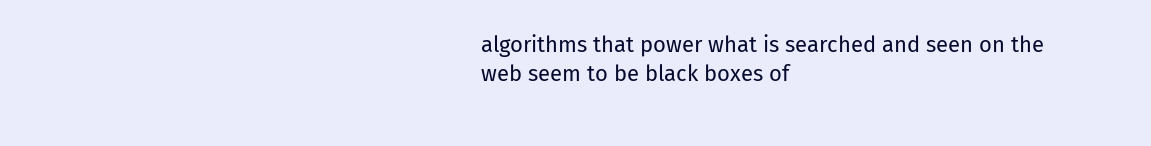algorithms that power what is searched and seen on the web seem to be black boxes of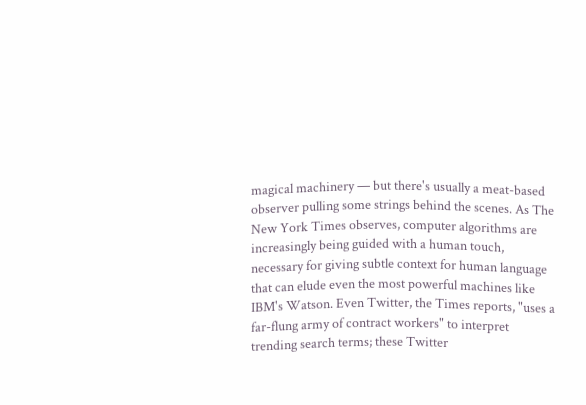magical machinery — but there's usually a meat-based observer pulling some strings behind the scenes. As The New York Times observes, computer algorithms are increasingly being guided with a human touch, necessary for giving subtle context for human language that can elude even the most powerful machines like IBM's Watson. Even Twitter, the Times reports, "uses a far-flung army of contract workers" to interpret trending search terms; these Twitter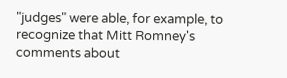"judges" were able, for example, to recognize that Mitt Romney's comments about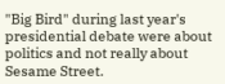"Big Bird" during last year's presidential debate were about politics and not really about Sesame Street.